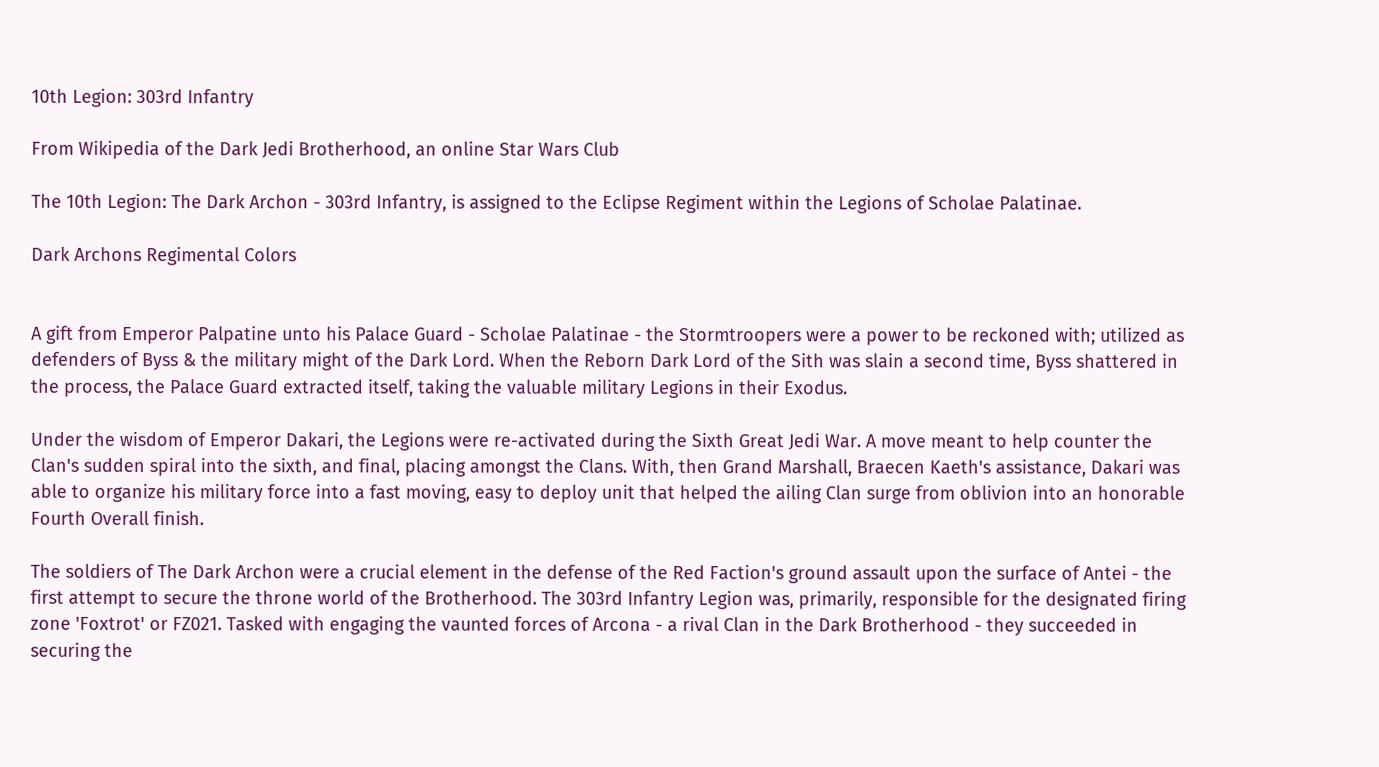10th Legion: 303rd Infantry

From Wikipedia of the Dark Jedi Brotherhood, an online Star Wars Club

The 10th Legion: The Dark Archon - 303rd Infantry, is assigned to the Eclipse Regiment within the Legions of Scholae Palatinae.

Dark Archons Regimental Colors


A gift from Emperor Palpatine unto his Palace Guard - Scholae Palatinae - the Stormtroopers were a power to be reckoned with; utilized as defenders of Byss & the military might of the Dark Lord. When the Reborn Dark Lord of the Sith was slain a second time, Byss shattered in the process, the Palace Guard extracted itself, taking the valuable military Legions in their Exodus.

Under the wisdom of Emperor Dakari, the Legions were re-activated during the Sixth Great Jedi War. A move meant to help counter the Clan's sudden spiral into the sixth, and final, placing amongst the Clans. With, then Grand Marshall, Braecen Kaeth's assistance, Dakari was able to organize his military force into a fast moving, easy to deploy unit that helped the ailing Clan surge from oblivion into an honorable Fourth Overall finish.

The soldiers of The Dark Archon were a crucial element in the defense of the Red Faction's ground assault upon the surface of Antei - the first attempt to secure the throne world of the Brotherhood. The 303rd Infantry Legion was, primarily, responsible for the designated firing zone 'Foxtrot' or FZ021. Tasked with engaging the vaunted forces of Arcona - a rival Clan in the Dark Brotherhood - they succeeded in securing the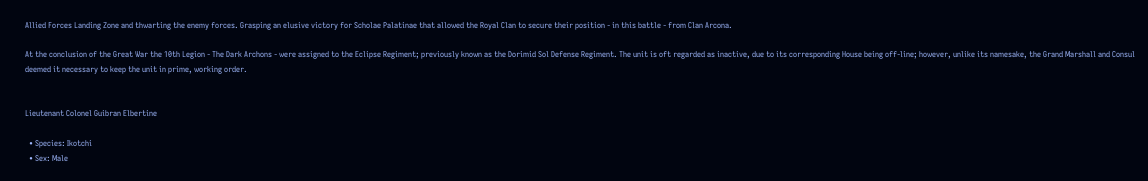Allied Forces Landing Zone and thwarting the enemy forces. Grasping an elusive victory for Scholae Palatinae that allowed the Royal Clan to secure their position - in this battle - from Clan Arcona.

At the conclusion of the Great War the 10th Legion - The Dark Archons - were assigned to the Eclipse Regiment; previously known as the Dorimid Sol Defense Regiment. The unit is oft regarded as inactive, due to its corresponding House being off-line; however, unlike its namesake, the Grand Marshall and Consul deemed it necessary to keep the unit in prime, working order.


Lieutenant Colonel Guibran Elbertine

  • Species: Ikotchi
  • Sex: Male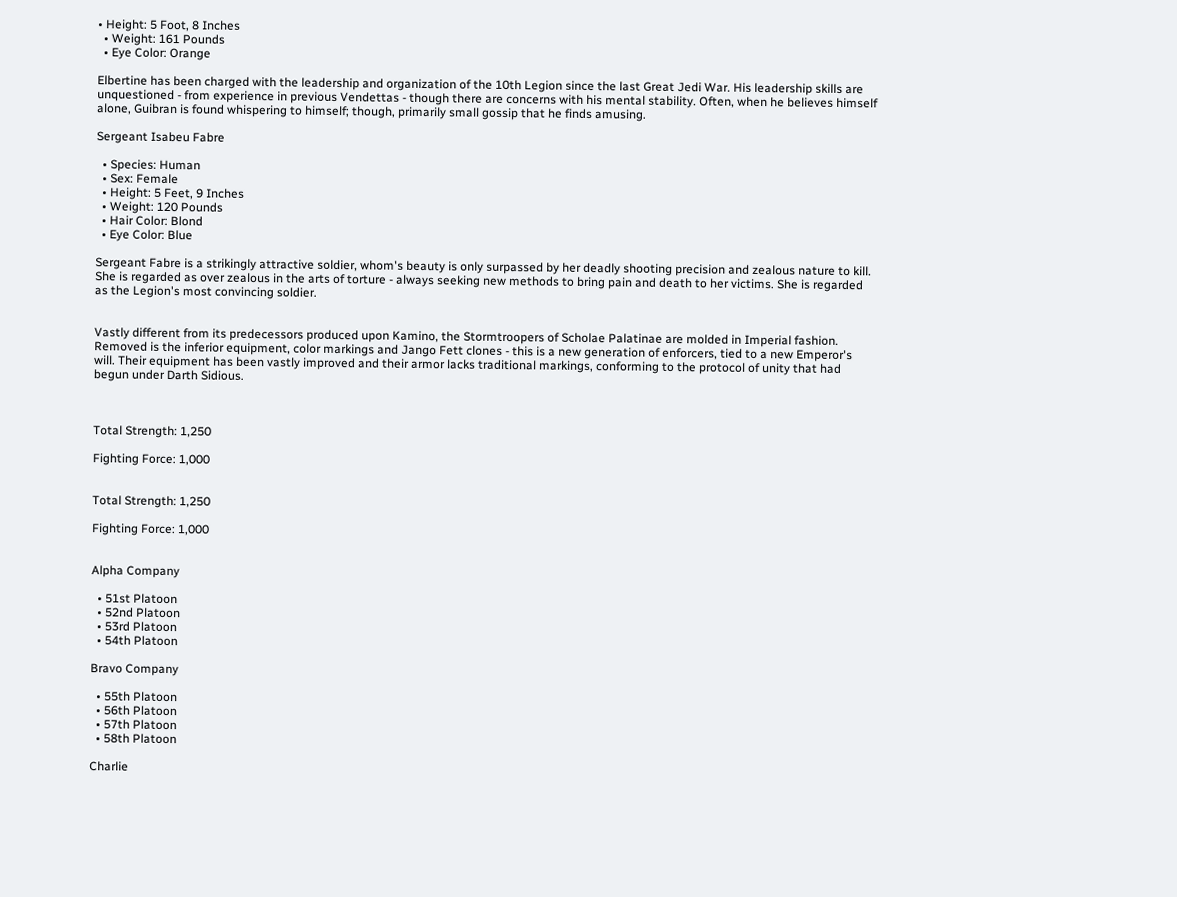• Height: 5 Foot, 8 Inches
  • Weight: 161 Pounds
  • Eye Color: Orange

Elbertine has been charged with the leadership and organization of the 10th Legion since the last Great Jedi War. His leadership skills are unquestioned - from experience in previous Vendettas - though there are concerns with his mental stability. Often, when he believes himself alone, Guibran is found whispering to himself; though, primarily small gossip that he finds amusing.

Sergeant Isabeu Fabre

  • Species: Human
  • Sex: Female
  • Height: 5 Feet, 9 Inches
  • Weight: 120 Pounds
  • Hair Color: Blond
  • Eye Color: Blue

Sergeant Fabre is a strikingly attractive soldier, whom's beauty is only surpassed by her deadly shooting precision and zealous nature to kill. She is regarded as over zealous in the arts of torture - always seeking new methods to bring pain and death to her victims. She is regarded as the Legion's most convincing soldier.


Vastly different from its predecessors produced upon Kamino, the Stormtroopers of Scholae Palatinae are molded in Imperial fashion. Removed is the inferior equipment, color markings and Jango Fett clones - this is a new generation of enforcers, tied to a new Emperor's will. Their equipment has been vastly improved and their armor lacks traditional markings, conforming to the protocol of unity that had begun under Darth Sidious.



Total Strength: 1,250

Fighting Force: 1,000


Total Strength: 1,250

Fighting Force: 1,000


Alpha Company

  • 51st Platoon
  • 52nd Platoon
  • 53rd Platoon
  • 54th Platoon

Bravo Company

  • 55th Platoon
  • 56th Platoon
  • 57th Platoon
  • 58th Platoon

Charlie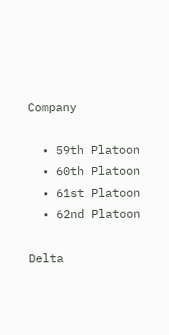Company

  • 59th Platoon
  • 60th Platoon
  • 61st Platoon
  • 62nd Platoon

Delta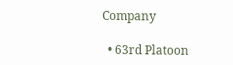Company

  • 63rd Platoon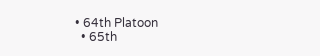• 64th Platoon
  • 65th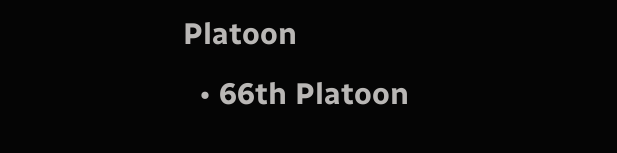Platoon
  • 66th Platoon